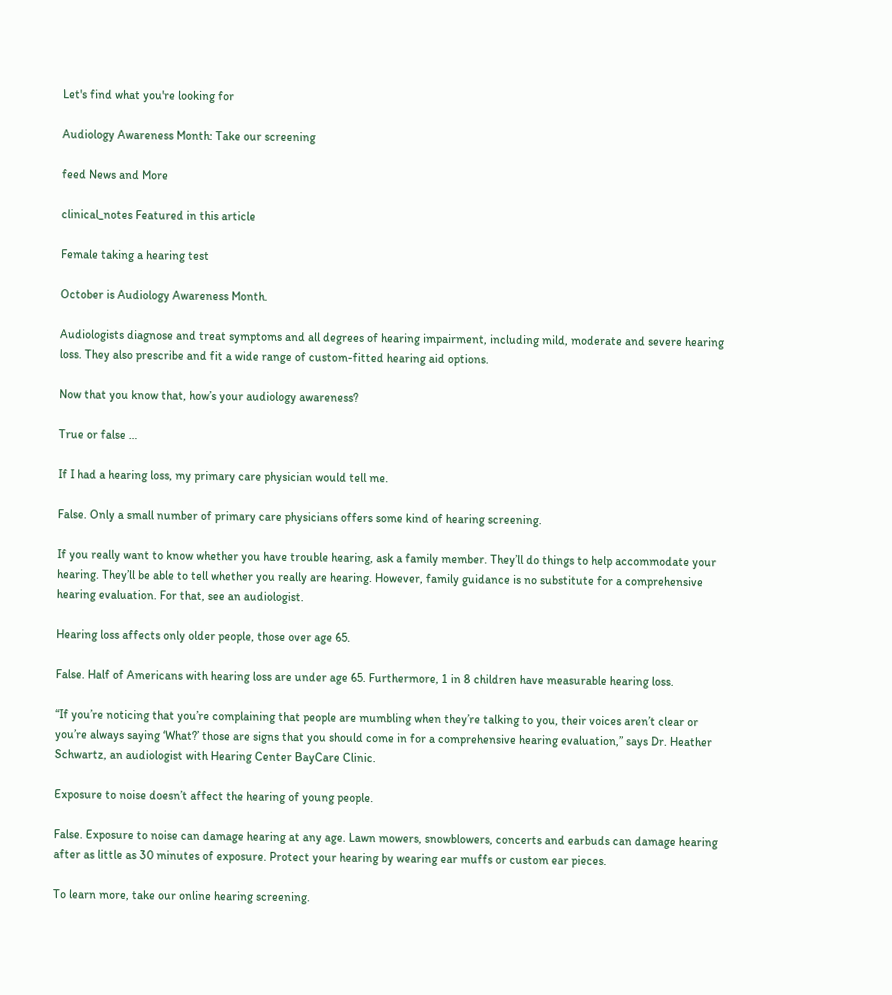Let's find what you're looking for

Audiology Awareness Month: Take our screening

feed News and More

clinical_notes Featured in this article

Female taking a hearing test

October is Audiology Awareness Month.

Audiologists diagnose and treat symptoms and all degrees of hearing impairment, including mild, moderate and severe hearing loss. They also prescribe and fit a wide range of custom-fitted hearing aid options.

Now that you know that, how’s your audiology awareness?

True or false …

If I had a hearing loss, my primary care physician would tell me.

False. Only a small number of primary care physicians offers some kind of hearing screening.

If you really want to know whether you have trouble hearing, ask a family member. They’ll do things to help accommodate your hearing. They’ll be able to tell whether you really are hearing. However, family guidance is no substitute for a comprehensive hearing evaluation. For that, see an audiologist.

Hearing loss affects only older people, those over age 65.

False. Half of Americans with hearing loss are under age 65. Furthermore, 1 in 8 children have measurable hearing loss.

“If you’re noticing that you’re complaining that people are mumbling when they’re talking to you, their voices aren’t clear or you’re always saying ‘What?’ those are signs that you should come in for a comprehensive hearing evaluation,” says Dr. Heather Schwartz, an audiologist with Hearing Center BayCare Clinic.

Exposure to noise doesn’t affect the hearing of young people.

False. Exposure to noise can damage hearing at any age. Lawn mowers, snowblowers, concerts and earbuds can damage hearing after as little as 30 minutes of exposure. Protect your hearing by wearing ear muffs or custom ear pieces.

To learn more, take our online hearing screening.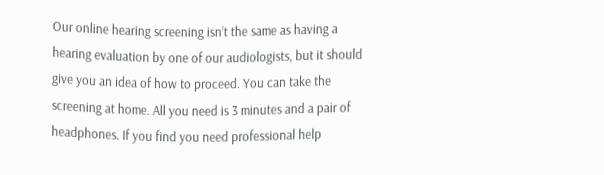Our online hearing screening isn’t the same as having a hearing evaluation by one of our audiologists, but it should give you an idea of how to proceed. You can take the screening at home. All you need is 3 minutes and a pair of headphones. If you find you need professional help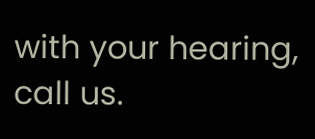with your hearing, call us.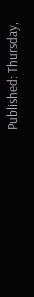Published: Thursday,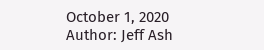October 1, 2020
Author: Jeff Ash